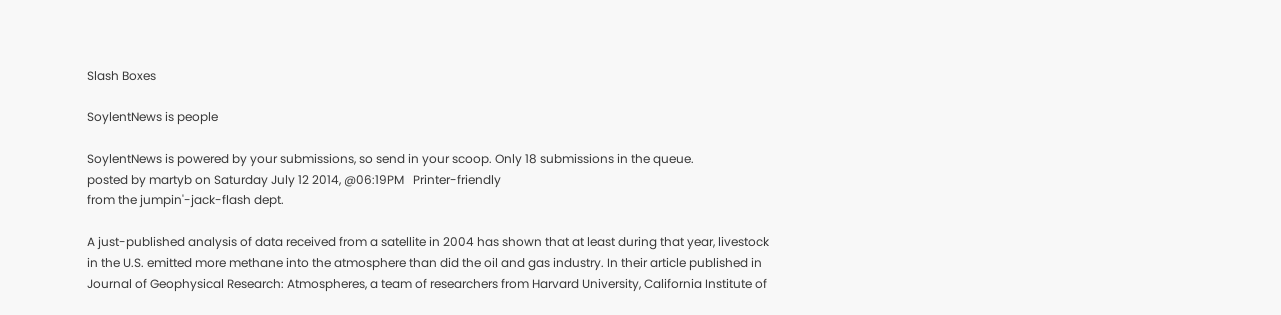Slash Boxes

SoylentNews is people

SoylentNews is powered by your submissions, so send in your scoop. Only 18 submissions in the queue.
posted by martyb on Saturday July 12 2014, @06:19PM   Printer-friendly
from the jumpin'-jack-flash dept.

A just-published analysis of data received from a satellite in 2004 has shown that at least during that year, livestock in the U.S. emitted more methane into the atmosphere than did the oil and gas industry. In their article published in Journal of Geophysical Research: Atmospheres, a team of researchers from Harvard University, California Institute of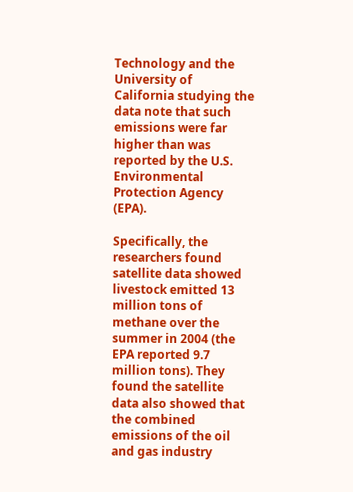Technology and the University of California studying the data note that such emissions were far higher than was reported by the U.S. Environmental Protection Agency (EPA).

Specifically, the researchers found satellite data showed livestock emitted 13 million tons of methane over the summer in 2004 (the EPA reported 9.7 million tons). They found the satellite data also showed that the combined emissions of the oil and gas industry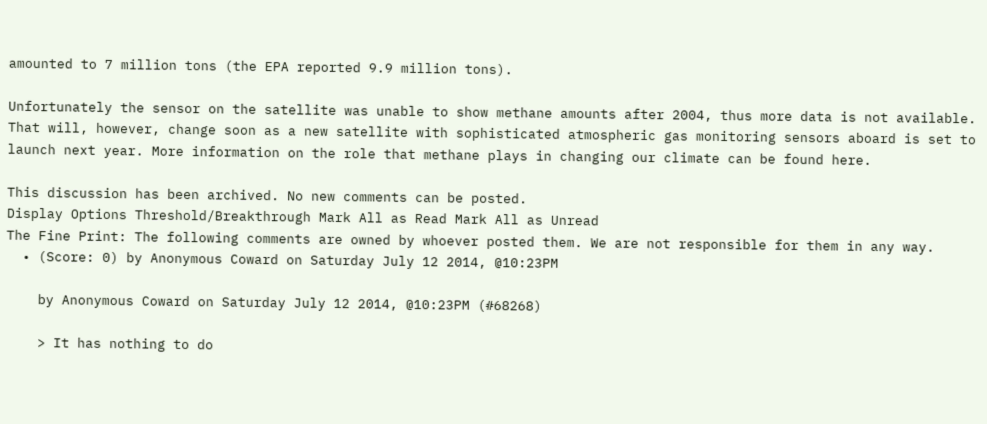amounted to 7 million tons (the EPA reported 9.9 million tons).

Unfortunately the sensor on the satellite was unable to show methane amounts after 2004, thus more data is not available. That will, however, change soon as a new satellite with sophisticated atmospheric gas monitoring sensors aboard is set to launch next year. More information on the role that methane plays in changing our climate can be found here.

This discussion has been archived. No new comments can be posted.
Display Options Threshold/Breakthrough Mark All as Read Mark All as Unread
The Fine Print: The following comments are owned by whoever posted them. We are not responsible for them in any way.
  • (Score: 0) by Anonymous Coward on Saturday July 12 2014, @10:23PM

    by Anonymous Coward on Saturday July 12 2014, @10:23PM (#68268)

    > It has nothing to do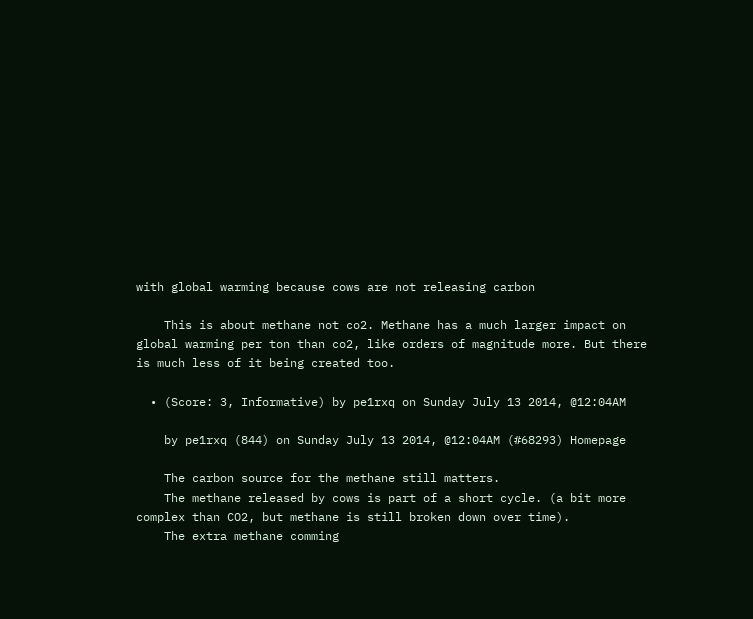with global warming because cows are not releasing carbon

    This is about methane not co2. Methane has a much larger impact on global warming per ton than co2, like orders of magnitude more. But there is much less of it being created too.

  • (Score: 3, Informative) by pe1rxq on Sunday July 13 2014, @12:04AM

    by pe1rxq (844) on Sunday July 13 2014, @12:04AM (#68293) Homepage

    The carbon source for the methane still matters.
    The methane released by cows is part of a short cycle. (a bit more complex than CO2, but methane is still broken down over time).
    The extra methane comming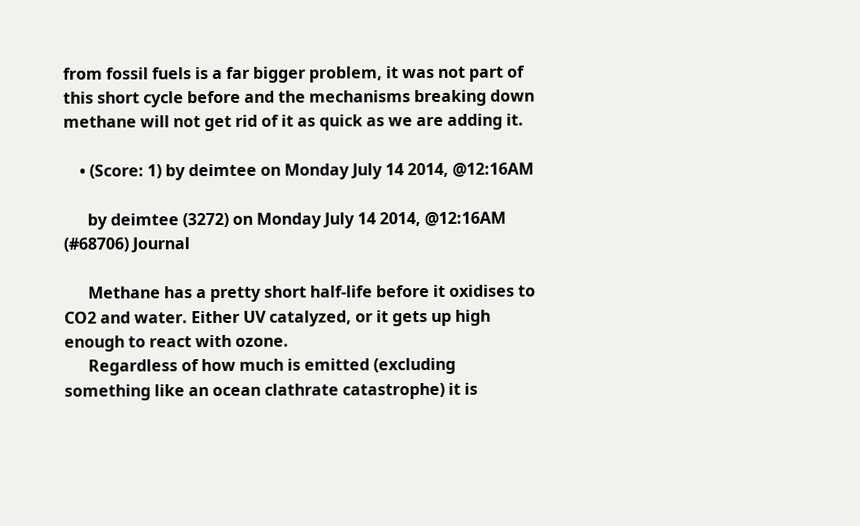from fossil fuels is a far bigger problem, it was not part of this short cycle before and the mechanisms breaking down methane will not get rid of it as quick as we are adding it.

    • (Score: 1) by deimtee on Monday July 14 2014, @12:16AM

      by deimtee (3272) on Monday July 14 2014, @12:16AM (#68706) Journal

      Methane has a pretty short half-life before it oxidises to CO2 and water. Either UV catalyzed, or it gets up high enough to react with ozone.
      Regardless of how much is emitted (excluding something like an ocean clathrate catastrophe) it is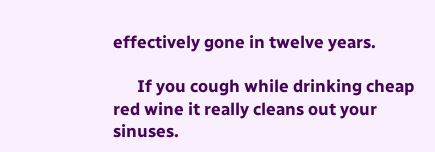effectively gone in twelve years.

      If you cough while drinking cheap red wine it really cleans out your sinuses.